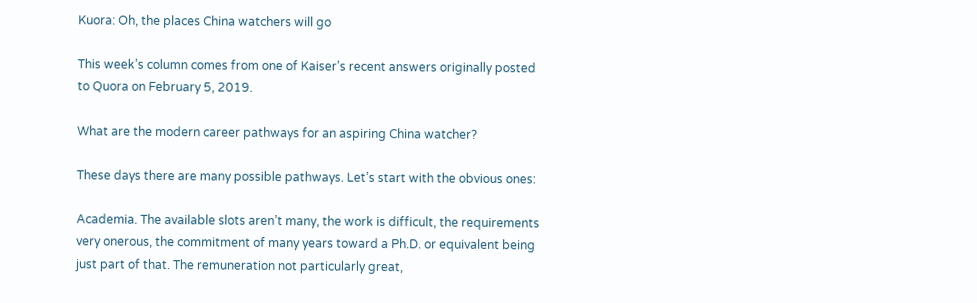Kuora: Oh, the places China watchers will go

This week’s column comes from one of Kaiser’s recent answers originally posted to Quora on February 5, 2019.

What are the modern career pathways for an aspiring China watcher?

These days there are many possible pathways. Let’s start with the obvious ones:

Academia. The available slots aren’t many, the work is difficult, the requirements very onerous, the commitment of many years toward a Ph.D. or equivalent being just part of that. The remuneration not particularly great,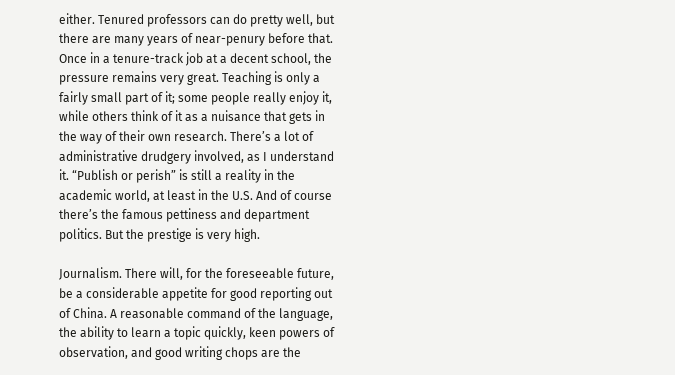either. Tenured professors can do pretty well, but there are many years of near-penury before that. Once in a tenure-track job at a decent school, the pressure remains very great. Teaching is only a fairly small part of it; some people really enjoy it, while others think of it as a nuisance that gets in the way of their own research. There’s a lot of administrative drudgery involved, as I understand it. “Publish or perish” is still a reality in the academic world, at least in the U.S. And of course there’s the famous pettiness and department politics. But the prestige is very high.

Journalism. There will, for the foreseeable future, be a considerable appetite for good reporting out of China. A reasonable command of the language, the ability to learn a topic quickly, keen powers of observation, and good writing chops are the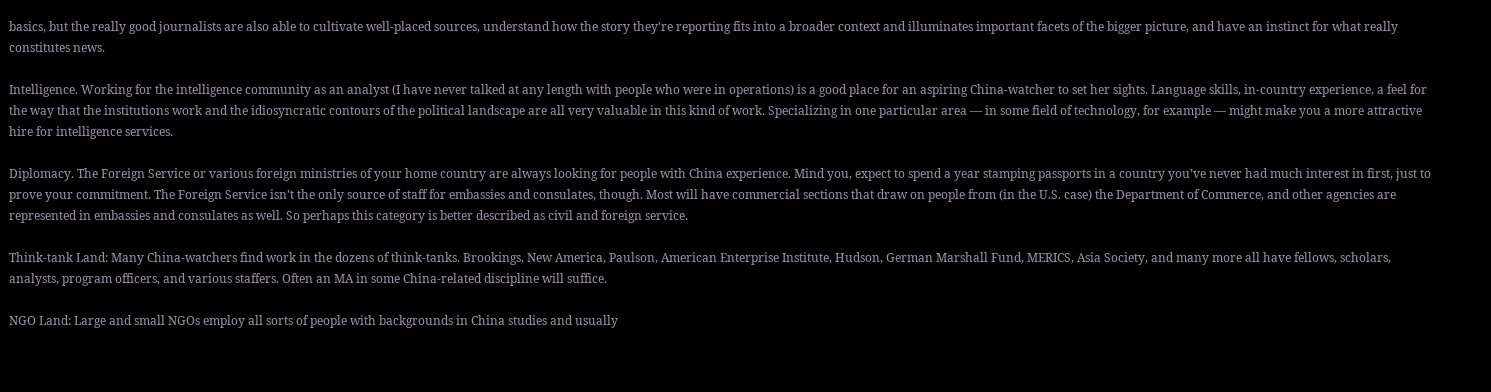basics, but the really good journalists are also able to cultivate well-placed sources, understand how the story they’re reporting fits into a broader context and illuminates important facets of the bigger picture, and have an instinct for what really constitutes news.

Intelligence. Working for the intelligence community as an analyst (I have never talked at any length with people who were in operations) is a good place for an aspiring China-watcher to set her sights. Language skills, in-country experience, a feel for the way that the institutions work and the idiosyncratic contours of the political landscape are all very valuable in this kind of work. Specializing in one particular area — in some field of technology, for example — might make you a more attractive hire for intelligence services.

Diplomacy. The Foreign Service or various foreign ministries of your home country are always looking for people with China experience. Mind you, expect to spend a year stamping passports in a country you’ve never had much interest in first, just to prove your commitment. The Foreign Service isn’t the only source of staff for embassies and consulates, though. Most will have commercial sections that draw on people from (in the U.S. case) the Department of Commerce, and other agencies are represented in embassies and consulates as well. So perhaps this category is better described as civil and foreign service.

Think-tank Land: Many China-watchers find work in the dozens of think-tanks. Brookings, New America, Paulson, American Enterprise Institute, Hudson, German Marshall Fund, MERICS, Asia Society, and many more all have fellows, scholars, analysts, program officers, and various staffers. Often an MA in some China-related discipline will suffice.

NGO Land: Large and small NGOs employ all sorts of people with backgrounds in China studies and usually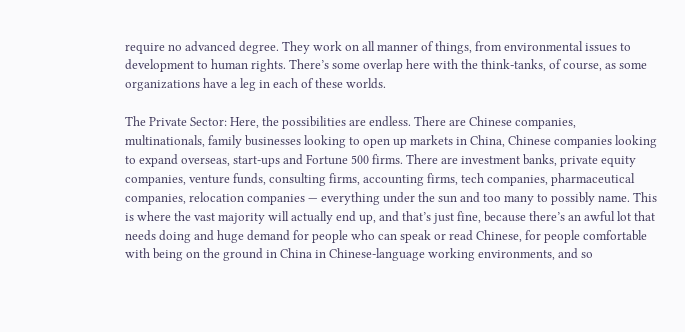require no advanced degree. They work on all manner of things, from environmental issues to development to human rights. There’s some overlap here with the think-tanks, of course, as some organizations have a leg in each of these worlds.

The Private Sector: Here, the possibilities are endless. There are Chinese companies, multinationals, family businesses looking to open up markets in China, Chinese companies looking to expand overseas, start-ups and Fortune 500 firms. There are investment banks, private equity companies, venture funds, consulting firms, accounting firms, tech companies, pharmaceutical companies, relocation companies — everything under the sun and too many to possibly name. This is where the vast majority will actually end up, and that’s just fine, because there’s an awful lot that needs doing and huge demand for people who can speak or read Chinese, for people comfortable with being on the ground in China in Chinese-language working environments, and so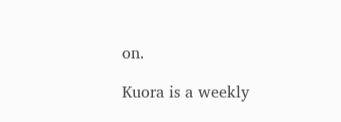on.

Kuora is a weekly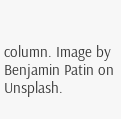column. Image by Benjamin Patin on Unsplash.